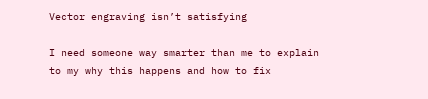Vector engraving isn’t satisfying

I need someone way smarter than me to explain to my why this happens and how to fix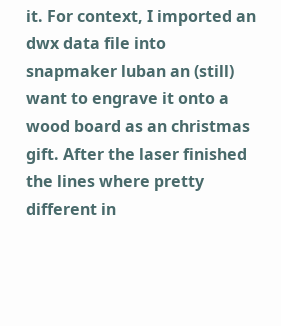it. For context, I imported an dwx data file into snapmaker luban an (still) want to engrave it onto a wood board as an christmas gift. After the laser finished the lines where pretty different in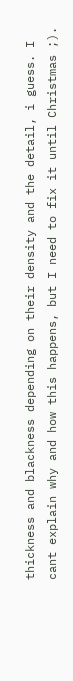thickness and blackness depending on their density and the detail, i guess. I cant explain why and how this happens, but I need to fix it until Christmas ;).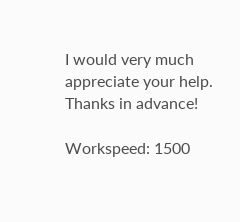I would very much appreciate your help.
Thanks in advance!

Workspeed: 1500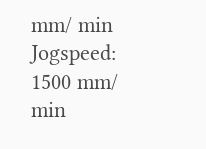mm/ min
Jogspeed: 1500 mm/ min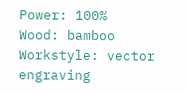Power: 100%
Wood: bamboo
Workstyle: vector engraving